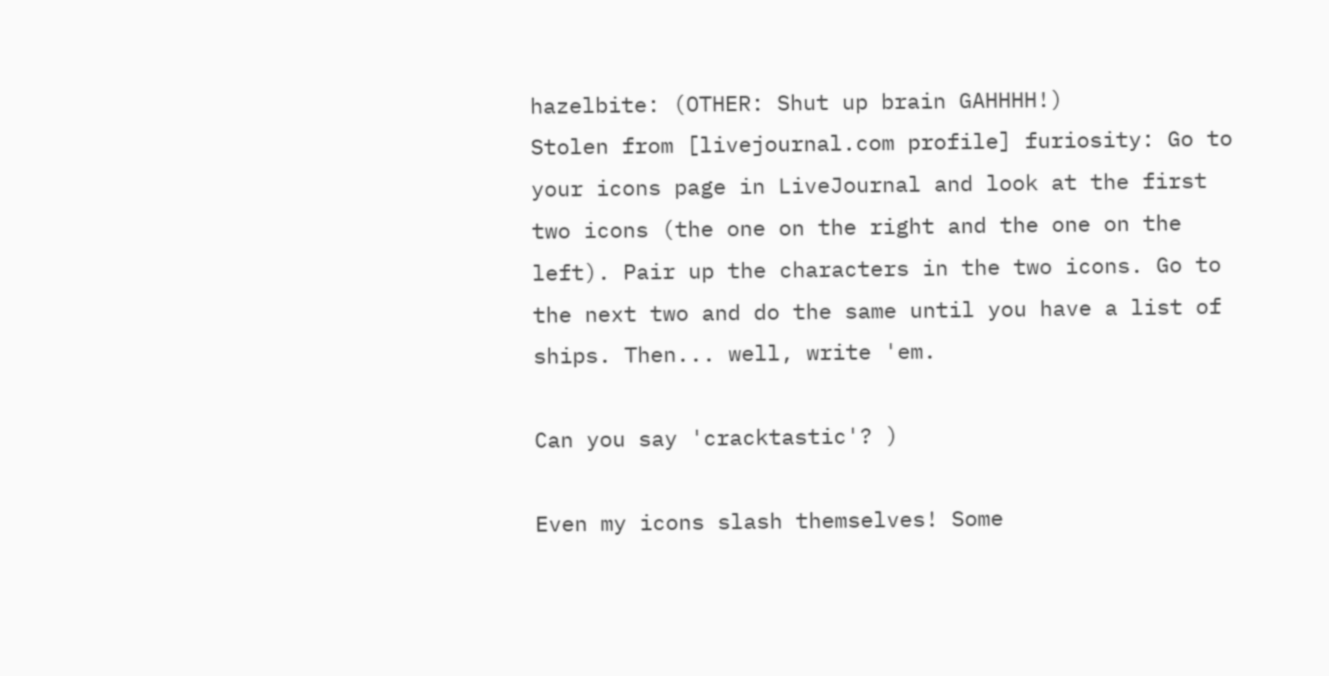hazelbite: (OTHER: Shut up brain GAHHHH!)
Stolen from [livejournal.com profile] furiosity: Go to your icons page in LiveJournal and look at the first two icons (the one on the right and the one on the left). Pair up the characters in the two icons. Go to the next two and do the same until you have a list of ships. Then... well, write 'em.

Can you say 'cracktastic'? )

Even my icons slash themselves! Some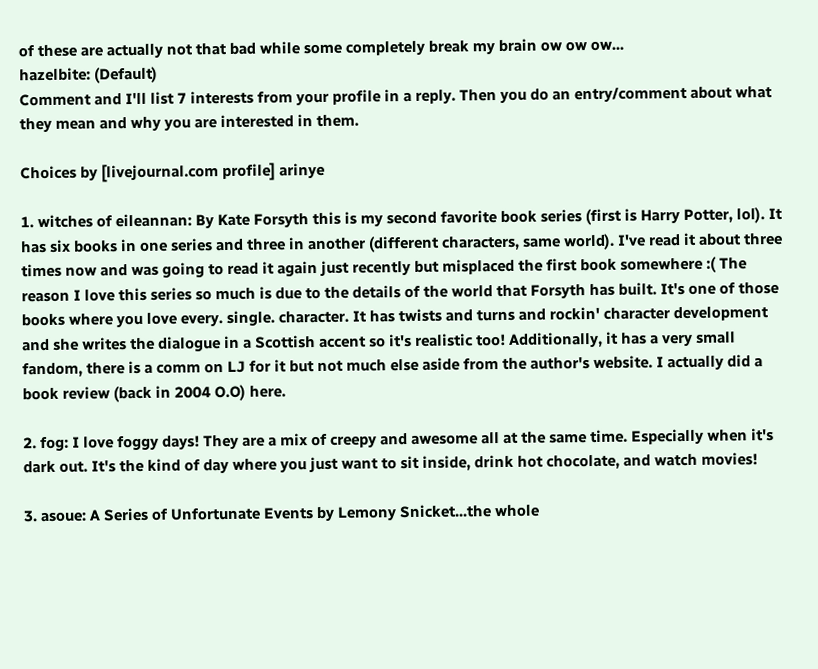of these are actually not that bad while some completely break my brain ow ow ow...
hazelbite: (Default)
Comment and I'll list 7 interests from your profile in a reply. Then you do an entry/comment about what they mean and why you are interested in them.

Choices by [livejournal.com profile] arinye

1. witches of eileannan: By Kate Forsyth this is my second favorite book series (first is Harry Potter, lol). It has six books in one series and three in another (different characters, same world). I've read it about three times now and was going to read it again just recently but misplaced the first book somewhere :( The reason I love this series so much is due to the details of the world that Forsyth has built. It's one of those books where you love every. single. character. It has twists and turns and rockin' character development and she writes the dialogue in a Scottish accent so it's realistic too! Additionally, it has a very small fandom, there is a comm on LJ for it but not much else aside from the author's website. I actually did a book review (back in 2004 O.O) here.

2. fog: I love foggy days! They are a mix of creepy and awesome all at the same time. Especially when it's dark out. It's the kind of day where you just want to sit inside, drink hot chocolate, and watch movies!

3. asoue: A Series of Unfortunate Events by Lemony Snicket...the whole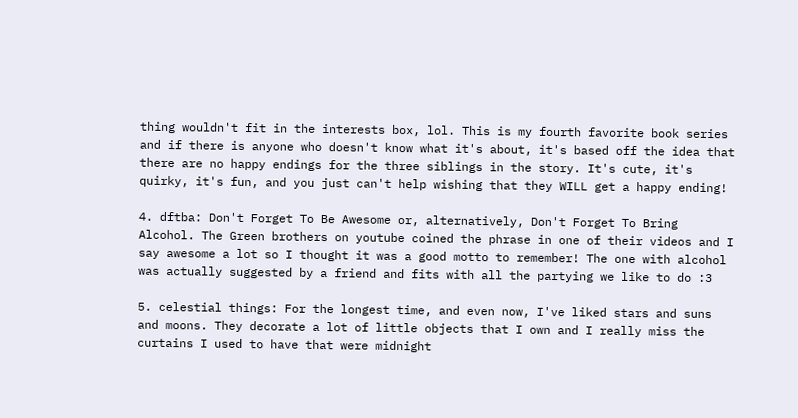thing wouldn't fit in the interests box, lol. This is my fourth favorite book series and if there is anyone who doesn't know what it's about, it's based off the idea that there are no happy endings for the three siblings in the story. It's cute, it's quirky, it's fun, and you just can't help wishing that they WILL get a happy ending!

4. dftba: Don't Forget To Be Awesome or, alternatively, Don't Forget To Bring Alcohol. The Green brothers on youtube coined the phrase in one of their videos and I say awesome a lot so I thought it was a good motto to remember! The one with alcohol was actually suggested by a friend and fits with all the partying we like to do :3

5. celestial things: For the longest time, and even now, I've liked stars and suns and moons. They decorate a lot of little objects that I own and I really miss the curtains I used to have that were midnight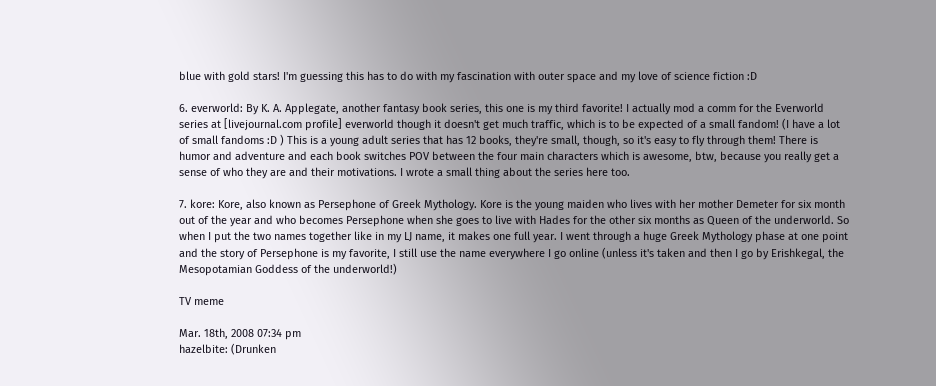blue with gold stars! I'm guessing this has to do with my fascination with outer space and my love of science fiction :D

6. everworld: By K. A. Applegate, another fantasy book series, this one is my third favorite! I actually mod a comm for the Everworld series at [livejournal.com profile] everworld though it doesn't get much traffic, which is to be expected of a small fandom! (I have a lot of small fandoms :D ) This is a young adult series that has 12 books, they're small, though, so it's easy to fly through them! There is humor and adventure and each book switches POV between the four main characters which is awesome, btw, because you really get a sense of who they are and their motivations. I wrote a small thing about the series here too.

7. kore: Kore, also known as Persephone of Greek Mythology. Kore is the young maiden who lives with her mother Demeter for six month out of the year and who becomes Persephone when she goes to live with Hades for the other six months as Queen of the underworld. So when I put the two names together like in my LJ name, it makes one full year. I went through a huge Greek Mythology phase at one point and the story of Persephone is my favorite, I still use the name everywhere I go online (unless it's taken and then I go by Erishkegal, the Mesopotamian Goddess of the underworld!)

TV meme

Mar. 18th, 2008 07:34 pm
hazelbite: (Drunken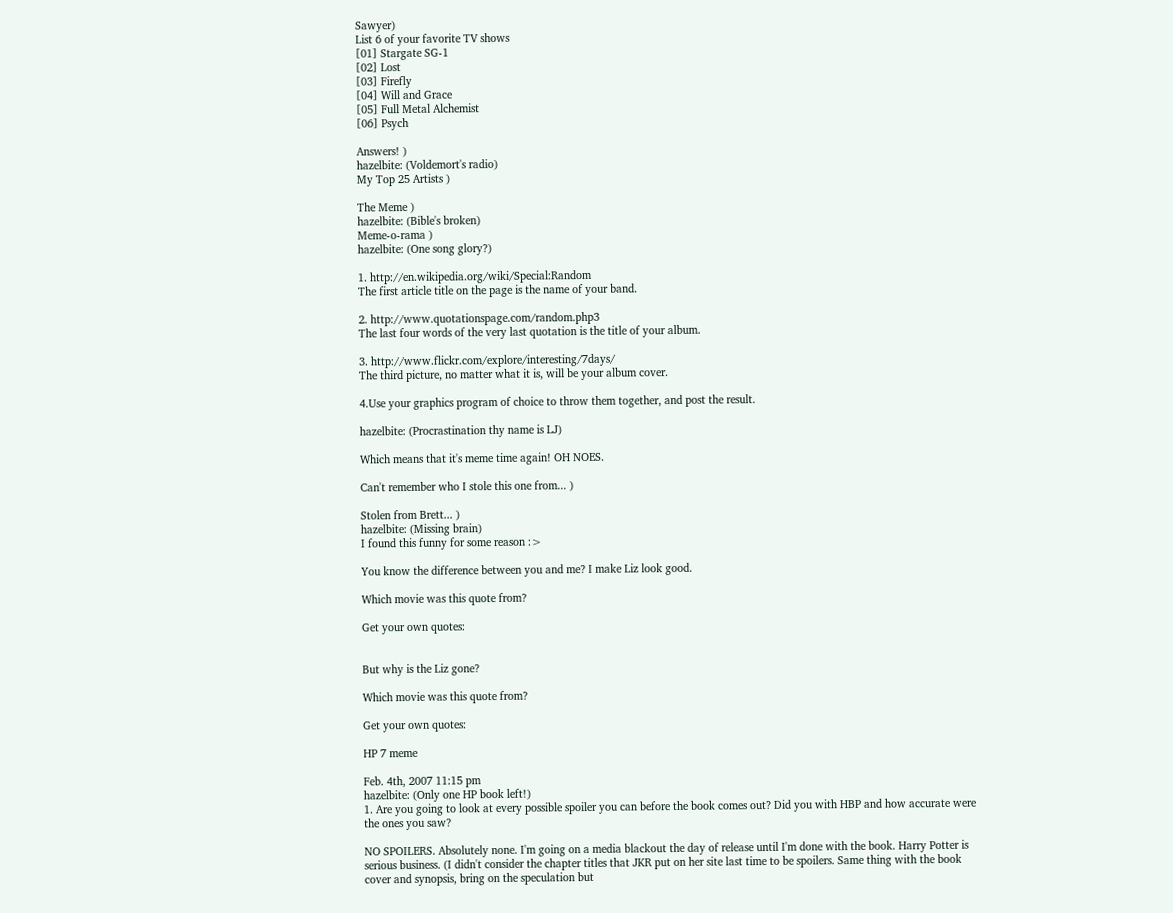Sawyer)
List 6 of your favorite TV shows
[01] Stargate SG-1
[02] Lost
[03] Firefly
[04] Will and Grace
[05] Full Metal Alchemist
[06] Psych

Answers! )
hazelbite: (Voldemort's radio)
My Top 25 Artists )

The Meme )
hazelbite: (Bible's broken)
Meme-o-rama )
hazelbite: (One song glory?)

1. http://en.wikipedia.org/wiki/Special:Random
The first article title on the page is the name of your band.

2. http://www.quotationspage.com/random.php3
The last four words of the very last quotation is the title of your album.

3. http://www.flickr.com/explore/interesting/7days/
The third picture, no matter what it is, will be your album cover.

4.Use your graphics program of choice to throw them together, and post the result.

hazelbite: (Procrastination thy name is LJ)

Which means that it's meme time again! OH NOES.

Can't remember who I stole this one from... )

Stolen from Brett... )
hazelbite: (Missing brain)
I found this funny for some reason :>

You know the difference between you and me? I make Liz look good.

Which movie was this quote from?

Get your own quotes:


But why is the Liz gone?

Which movie was this quote from?

Get your own quotes:

HP 7 meme

Feb. 4th, 2007 11:15 pm
hazelbite: (Only one HP book left!)
1. Are you going to look at every possible spoiler you can before the book comes out? Did you with HBP and how accurate were the ones you saw?

NO SPOILERS. Absolutely none. I'm going on a media blackout the day of release until I'm done with the book. Harry Potter is serious business. (I didn't consider the chapter titles that JKR put on her site last time to be spoilers. Same thing with the book cover and synopsis, bring on the speculation but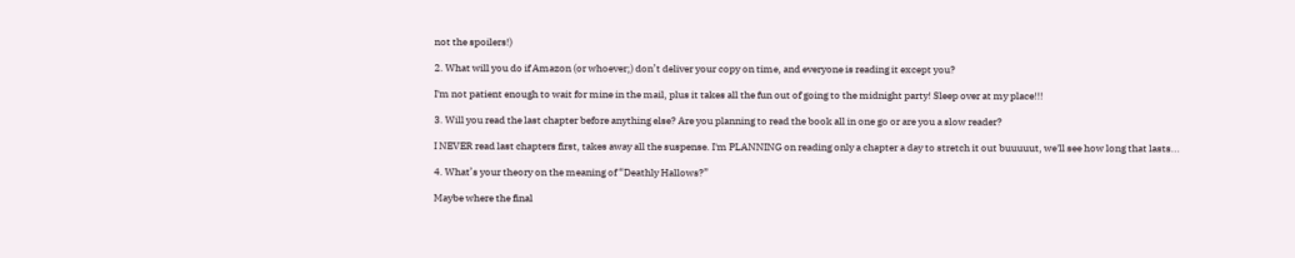not the spoilers!)

2. What will you do if Amazon (or whoever;) don’t deliver your copy on time, and everyone is reading it except you?

I'm not patient enough to wait for mine in the mail, plus it takes all the fun out of going to the midnight party! Sleep over at my place!!!

3. Will you read the last chapter before anything else? Are you planning to read the book all in one go or are you a slow reader?

I NEVER read last chapters first, takes away all the suspense. I'm PLANNING on reading only a chapter a day to stretch it out buuuuut, we'll see how long that lasts...

4. What’s your theory on the meaning of “Deathly Hallows?”

Maybe where the final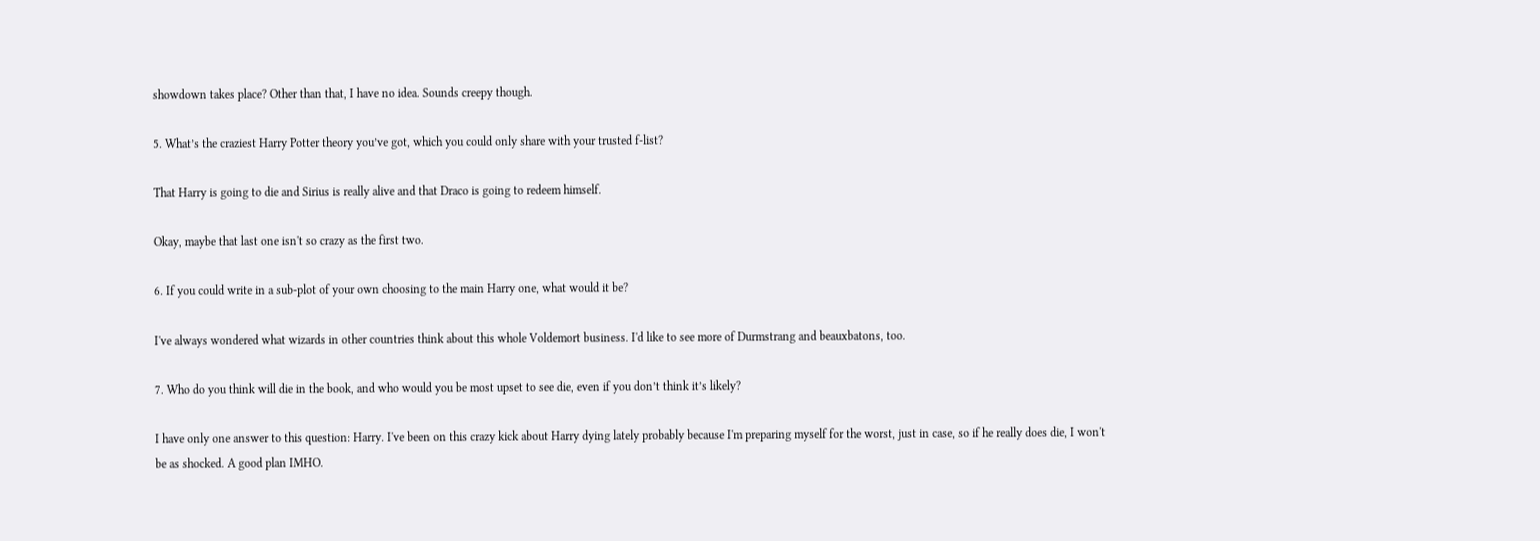showdown takes place? Other than that, I have no idea. Sounds creepy though.

5. What’s the craziest Harry Potter theory you’ve got, which you could only share with your trusted f-list?

That Harry is going to die and Sirius is really alive and that Draco is going to redeem himself.

Okay, maybe that last one isn't so crazy as the first two.

6. If you could write in a sub-plot of your own choosing to the main Harry one, what would it be?

I've always wondered what wizards in other countries think about this whole Voldemort business. I'd like to see more of Durmstrang and beauxbatons, too.

7. Who do you think will die in the book, and who would you be most upset to see die, even if you don’t think it’s likely?

I have only one answer to this question: Harry. I've been on this crazy kick about Harry dying lately probably because I'm preparing myself for the worst, just in case, so if he really does die, I won't be as shocked. A good plan IMHO.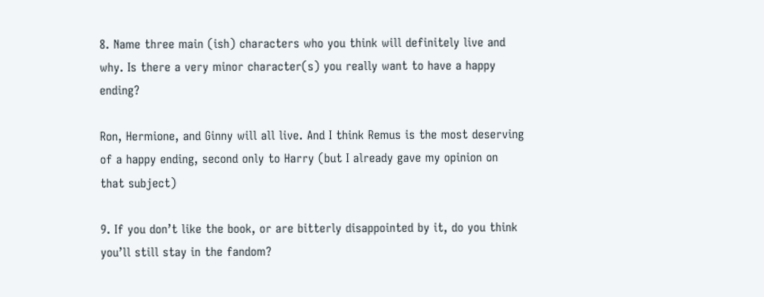8. Name three main (ish) characters who you think will definitely live and why. Is there a very minor character(s) you really want to have a happy ending?

Ron, Hermione, and Ginny will all live. And I think Remus is the most deserving of a happy ending, second only to Harry (but I already gave my opinion on that subject)

9. If you don’t like the book, or are bitterly disappointed by it, do you think you’ll still stay in the fandom?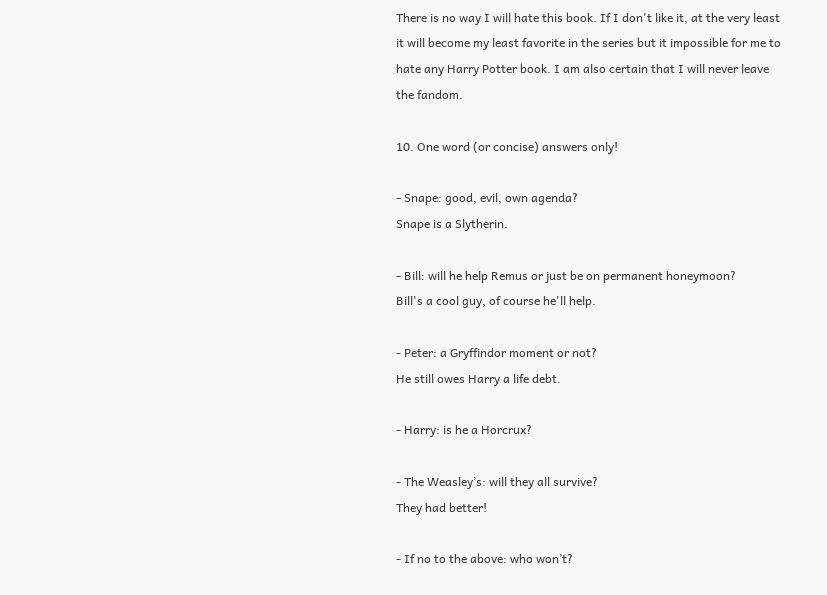There is no way I will hate this book. If I don't like it, at the very least it will become my least favorite in the series but it impossible for me to hate any Harry Potter book. I am also certain that I will never leave the fandom.

10. One word (or concise) answers only!

- Snape: good, evil, own agenda?
Snape is a Slytherin.

- Bill: will he help Remus or just be on permanent honeymoon?
Bill's a cool guy, of course he'll help.

- Peter: a Gryffindor moment or not?
He still owes Harry a life debt.

- Harry: is he a Horcrux?

- The Weasley’s: will they all survive?
They had better!

- If no to the above: who won’t?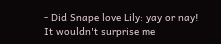- Did Snape love Lily: yay or nay!
It wouldn't surprise me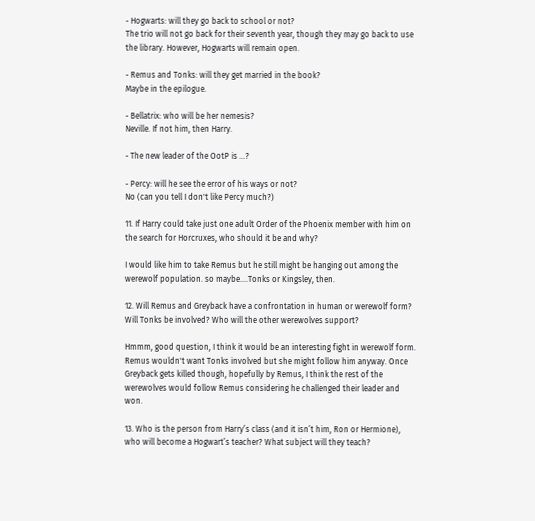- Hogwarts: will they go back to school or not?
The trio will not go back for their seventh year, though they may go back to use the library. However, Hogwarts will remain open.

- Remus and Tonks: will they get married in the book?
Maybe in the epilogue.

- Bellatrix: who will be her nemesis?
Neville. If not him, then Harry.

- The new leader of the OotP is …?

- Percy: will he see the error of his ways or not?
No (can you tell I don't like Percy much?)

11. If Harry could take just one adult Order of the Phoenix member with him on the search for Horcruxes, who should it be and why?

I would like him to take Remus but he still might be hanging out among the werewolf population. so maybe....Tonks or Kingsley, then.

12. Will Remus and Greyback have a confrontation in human or werewolf form? Will Tonks be involved? Who will the other werewolves support?

Hmmm, good question, I think it would be an interesting fight in werewolf form. Remus wouldn't want Tonks involved but she might follow him anyway. Once Greyback gets killed though, hopefully by Remus, I think the rest of the werewolves would follow Remus considering he challenged their leader and won.

13. Who is the person from Harry’s class (and it isn’t him, Ron or Hermione), who will become a Hogwart’s teacher? What subject will they teach?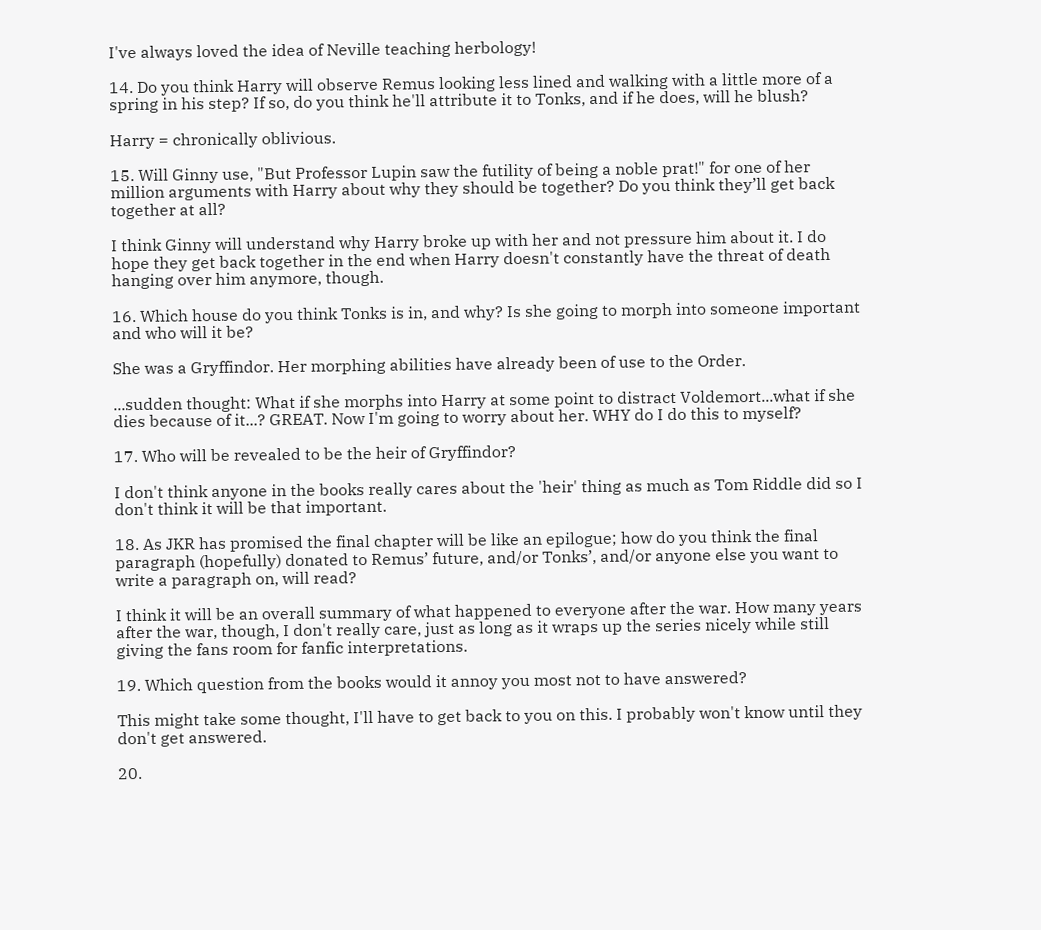I've always loved the idea of Neville teaching herbology!

14. Do you think Harry will observe Remus looking less lined and walking with a little more of a spring in his step? If so, do you think he'll attribute it to Tonks, and if he does, will he blush?

Harry = chronically oblivious.

15. Will Ginny use, "But Professor Lupin saw the futility of being a noble prat!" for one of her million arguments with Harry about why they should be together? Do you think they’ll get back together at all?

I think Ginny will understand why Harry broke up with her and not pressure him about it. I do hope they get back together in the end when Harry doesn't constantly have the threat of death hanging over him anymore, though.

16. Which house do you think Tonks is in, and why? Is she going to morph into someone important and who will it be?

She was a Gryffindor. Her morphing abilities have already been of use to the Order.

...sudden thought: What if she morphs into Harry at some point to distract Voldemort...what if she dies because of it...? GREAT. Now I'm going to worry about her. WHY do I do this to myself?

17. Who will be revealed to be the heir of Gryffindor?

I don't think anyone in the books really cares about the 'heir' thing as much as Tom Riddle did so I don't think it will be that important.

18. As JKR has promised the final chapter will be like an epilogue; how do you think the final paragraph (hopefully) donated to Remus’ future, and/or Tonks’, and/or anyone else you want to write a paragraph on, will read?

I think it will be an overall summary of what happened to everyone after the war. How many years after the war, though, I don't really care, just as long as it wraps up the series nicely while still giving the fans room for fanfic interpretations.

19. Which question from the books would it annoy you most not to have answered?

This might take some thought, I'll have to get back to you on this. I probably won't know until they don't get answered.

20.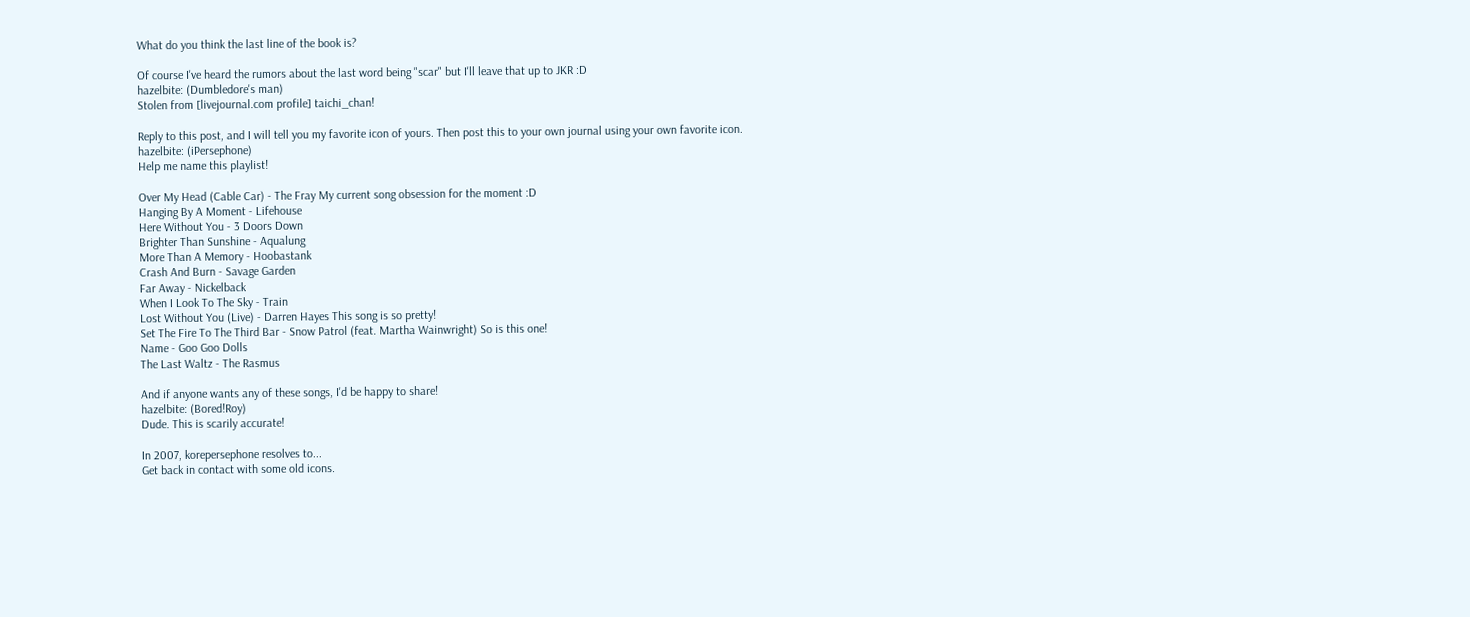What do you think the last line of the book is?

Of course I've heard the rumors about the last word being "scar" but I'll leave that up to JKR :D
hazelbite: (Dumbledore's man)
Stolen from [livejournal.com profile] taichi_chan!

Reply to this post, and I will tell you my favorite icon of yours. Then post this to your own journal using your own favorite icon.
hazelbite: (iPersephone)
Help me name this playlist!

Over My Head (Cable Car) - The Fray My current song obsession for the moment :D
Hanging By A Moment - Lifehouse
Here Without You - 3 Doors Down
Brighter Than Sunshine - Aqualung
More Than A Memory - Hoobastank
Crash And Burn - Savage Garden
Far Away - Nickelback
When I Look To The Sky - Train
Lost Without You (Live) - Darren Hayes This song is so pretty!
Set The Fire To The Third Bar - Snow Patrol (feat. Martha Wainwright) So is this one!
Name - Goo Goo Dolls
The Last Waltz - The Rasmus

And if anyone wants any of these songs, I'd be happy to share!
hazelbite: (Bored!Roy)
Dude. This is scarily accurate!

In 2007, korepersephone resolves to...
Get back in contact with some old icons.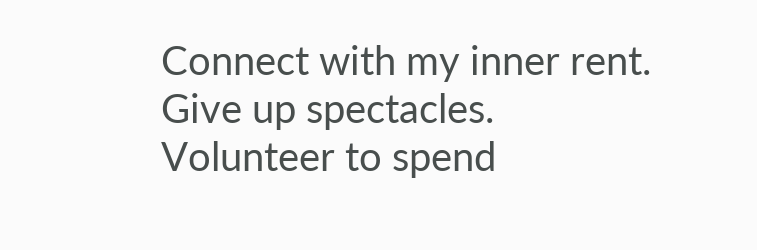Connect with my inner rent.
Give up spectacles.
Volunteer to spend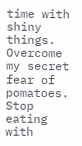time with shiny things.
Overcome my secret fear of pomatoes.
Stop eating with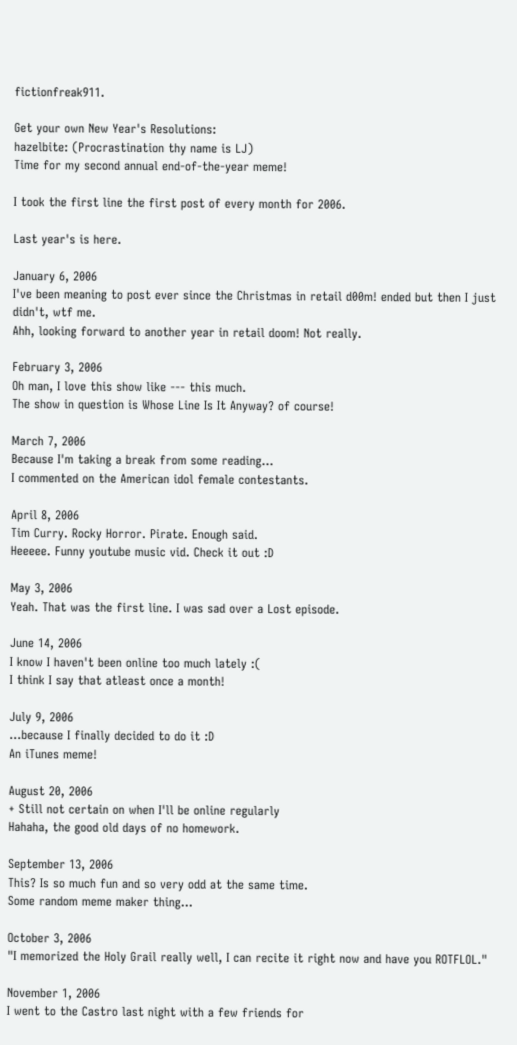fictionfreak911.

Get your own New Year's Resolutions:
hazelbite: (Procrastination thy name is LJ)
Time for my second annual end-of-the-year meme!

I took the first line the first post of every month for 2006.

Last year's is here.

January 6, 2006
I've been meaning to post ever since the Christmas in retail d00m! ended but then I just didn't, wtf me.
Ahh, looking forward to another year in retail doom! Not really.

February 3, 2006
Oh man, I love this show like --- this much.
The show in question is Whose Line Is It Anyway? of course!

March 7, 2006
Because I'm taking a break from some reading...
I commented on the American idol female contestants.

April 8, 2006
Tim Curry. Rocky Horror. Pirate. Enough said.
Heeeee. Funny youtube music vid. Check it out :D

May 3, 2006
Yeah. That was the first line. I was sad over a Lost episode.

June 14, 2006
I know I haven't been online too much lately :(
I think I say that atleast once a month!

July 9, 2006
...because I finally decided to do it :D
An iTunes meme!

August 20, 2006
+ Still not certain on when I'll be online regularly
Hahaha, the good old days of no homework.

September 13, 2006
This? Is so much fun and so very odd at the same time.
Some random meme maker thing...

October 3, 2006
"I memorized the Holy Grail really well, I can recite it right now and have you ROTFLOL."

November 1, 2006
I went to the Castro last night with a few friends for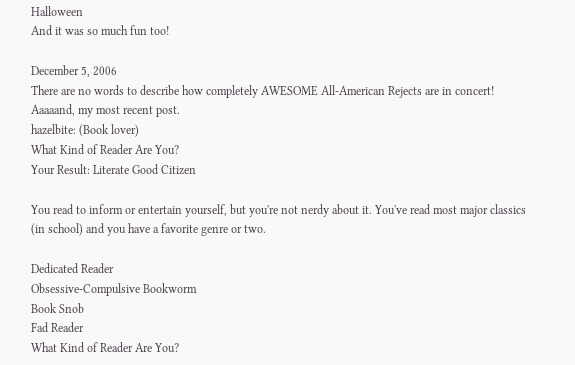Halloween
And it was so much fun too!

December 5, 2006
There are no words to describe how completely AWESOME All-American Rejects are in concert!
Aaaaand, my most recent post.
hazelbite: (Book lover)
What Kind of Reader Are You?
Your Result: Literate Good Citizen

You read to inform or entertain yourself, but you're not nerdy about it. You've read most major classics (in school) and you have a favorite genre or two.

Dedicated Reader
Obsessive-Compulsive Bookworm
Book Snob
Fad Reader
What Kind of Reader Are You?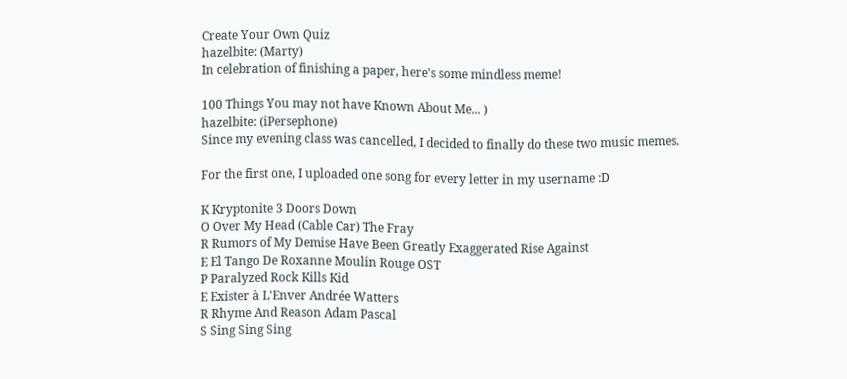Create Your Own Quiz
hazelbite: (Marty)
In celebration of finishing a paper, here's some mindless meme!

100 Things You may not have Known About Me... )
hazelbite: (iPersephone)
Since my evening class was cancelled, I decided to finally do these two music memes.

For the first one, I uploaded one song for every letter in my username :D

K Kryptonite 3 Doors Down
O Over My Head (Cable Car) The Fray
R Rumors of My Demise Have Been Greatly Exaggerated Rise Against
E El Tango De Roxanne Moulin Rouge OST
P Paralyzed Rock Kills Kid
E Exister à L'Enver Andrée Watters
R Rhyme And Reason Adam Pascal
S Sing Sing Sing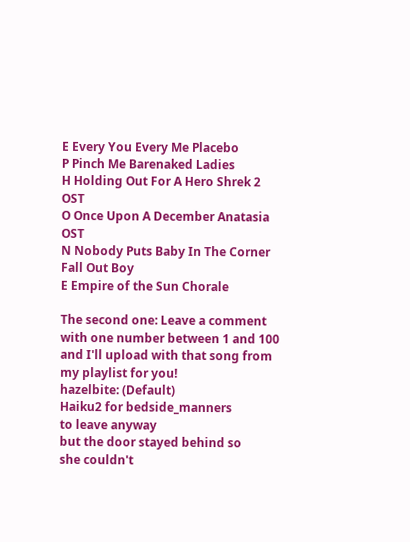E Every You Every Me Placebo
P Pinch Me Barenaked Ladies
H Holding Out For A Hero Shrek 2 OST
O Once Upon A December Anatasia OST
N Nobody Puts Baby In The Corner Fall Out Boy
E Empire of the Sun Chorale

The second one: Leave a comment with one number between 1 and 100 and I'll upload with that song from my playlist for you!
hazelbite: (Default)
Haiku2 for bedside_manners
to leave anyway
but the door stayed behind so
she couldn't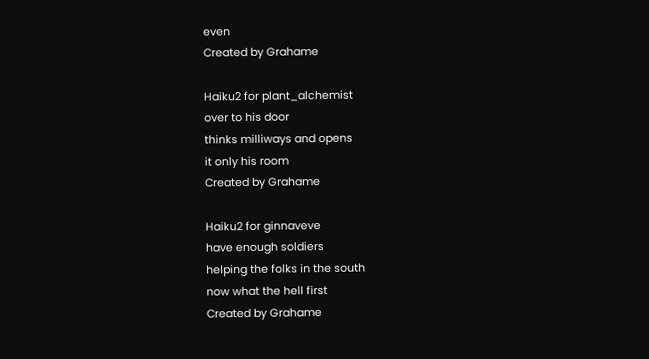even
Created by Grahame

Haiku2 for plant_alchemist
over to his door
thinks milliways and opens
it only his room
Created by Grahame

Haiku2 for ginnaveve
have enough soldiers
helping the folks in the south
now what the hell first
Created by Grahame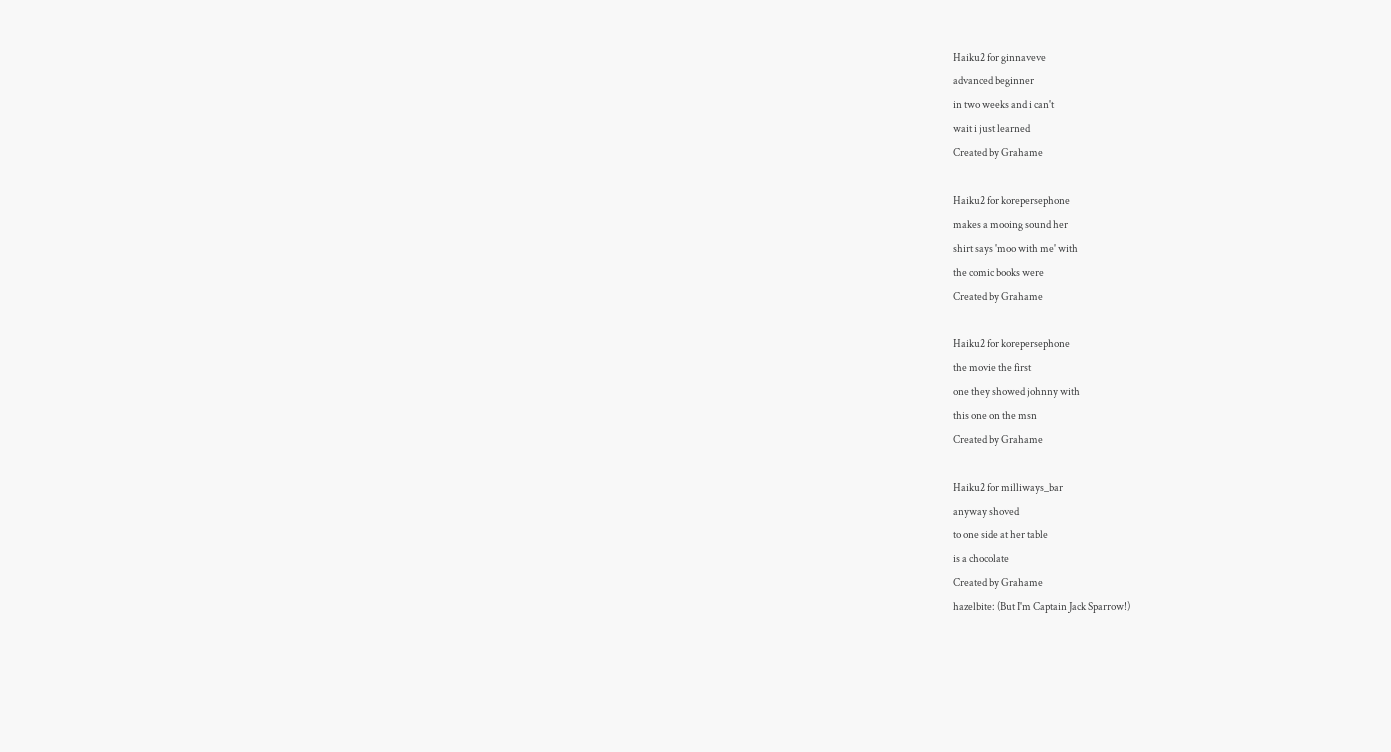Haiku2 for ginnaveve
advanced beginner
in two weeks and i can't
wait i just learned
Created by Grahame

Haiku2 for korepersephone
makes a mooing sound her
shirt says 'moo with me' with
the comic books were
Created by Grahame

Haiku2 for korepersephone
the movie the first
one they showed johnny with
this one on the msn
Created by Grahame

Haiku2 for milliways_bar
anyway shoved
to one side at her table
is a chocolate
Created by Grahame
hazelbite: (But I'm Captain Jack Sparrow!)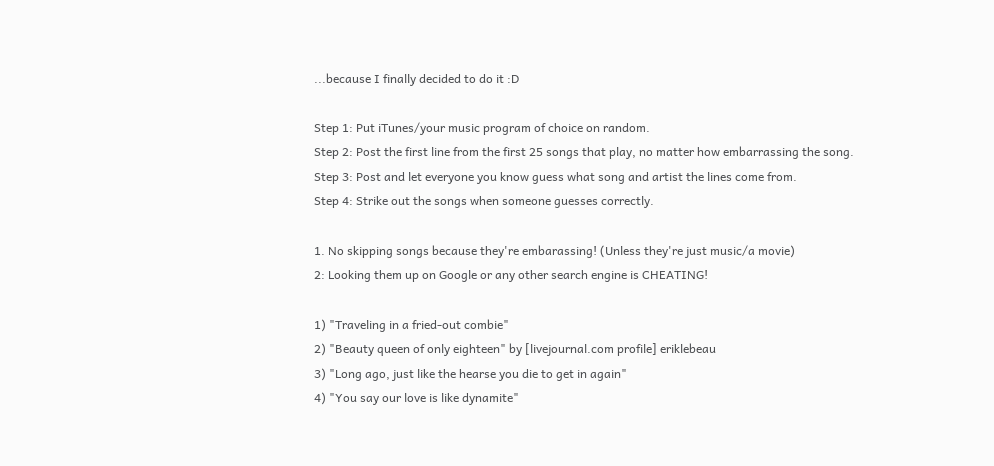...because I finally decided to do it :D

Step 1: Put iTunes/your music program of choice on random.
Step 2: Post the first line from the first 25 songs that play, no matter how embarrassing the song.
Step 3: Post and let everyone you know guess what song and artist the lines come from.
Step 4: Strike out the songs when someone guesses correctly.

1. No skipping songs because they're embarassing! (Unless they're just music/a movie)
2: Looking them up on Google or any other search engine is CHEATING!

1) "Traveling in a fried-out combie"
2) "Beauty queen of only eighteen" by [livejournal.com profile] eriklebeau
3) "Long ago, just like the hearse you die to get in again"
4) "You say our love is like dynamite"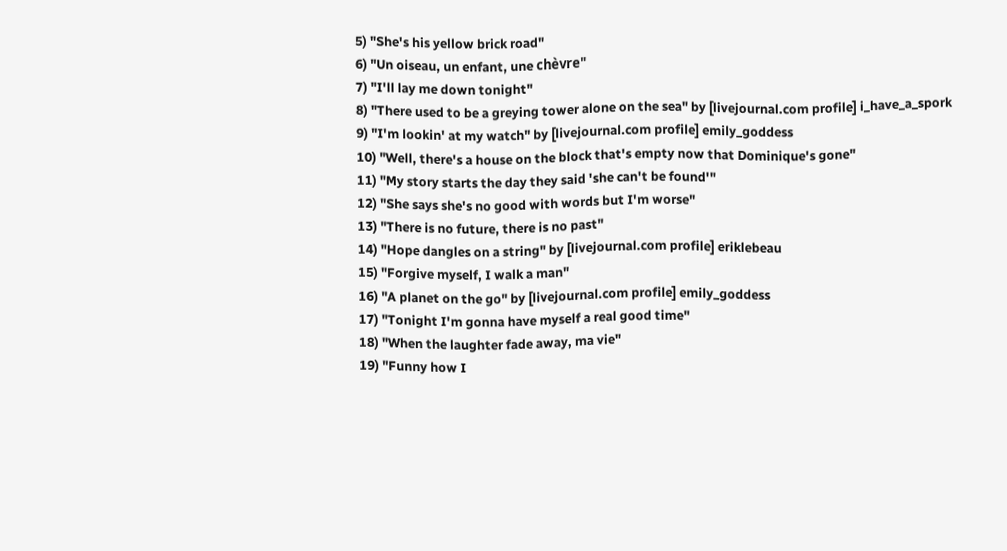5) "She's his yellow brick road"
6) "Un oiseau, un enfant, une chèvre"
7) "I'll lay me down tonight"
8) "There used to be a greying tower alone on the sea" by [livejournal.com profile] i_have_a_spork
9) "I'm lookin' at my watch" by [livejournal.com profile] emily_goddess
10) "Well, there's a house on the block that's empty now that Dominique's gone"
11) "My story starts the day they said 'she can't be found'"
12) "She says she's no good with words but I'm worse"
13) "There is no future, there is no past"
14) "Hope dangles on a string" by [livejournal.com profile] eriklebeau
15) "Forgive myself, I walk a man"
16) "A planet on the go" by [livejournal.com profile] emily_goddess
17) "Tonight I'm gonna have myself a real good time"
18) "When the laughter fade away, ma vie"
19) "Funny how I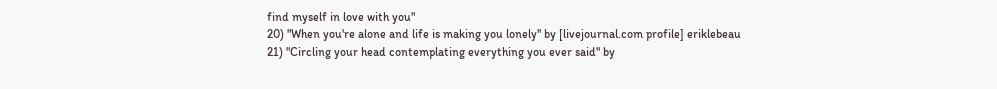find myself in love with you"
20) "When you're alone and life is making you lonely" by [livejournal.com profile] eriklebeau
21) "Circling your head contemplating everything you ever said" by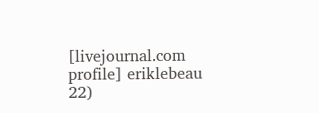[livejournal.com profile] eriklebeau
22)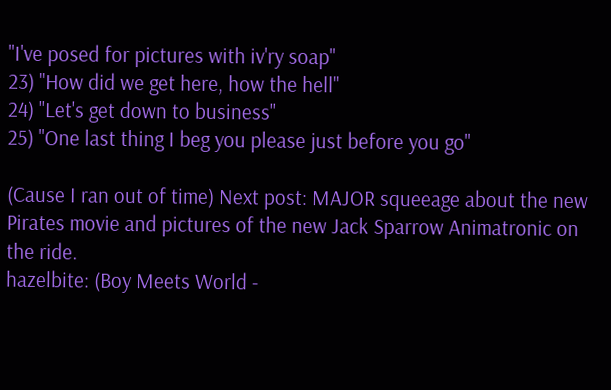"I've posed for pictures with iv'ry soap"
23) "How did we get here, how the hell"
24) "Let's get down to business"
25) "One last thing I beg you please just before you go"

(Cause I ran out of time) Next post: MAJOR squeeage about the new Pirates movie and pictures of the new Jack Sparrow Animatronic on the ride.
hazelbite: (Boy Meets World -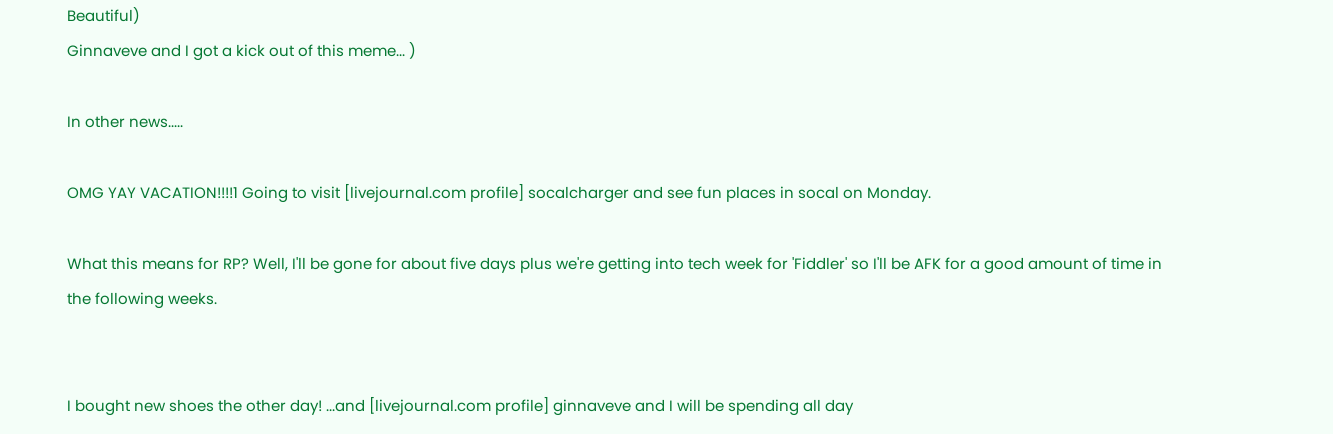Beautiful)
Ginnaveve and I got a kick out of this meme... )

In other news.....

OMG YAY VACATION!!!!1 Going to visit [livejournal.com profile] socalcharger and see fun places in socal on Monday.

What this means for RP? Well, I'll be gone for about five days plus we're getting into tech week for 'Fiddler' so I'll be AFK for a good amount of time in the following weeks.


I bought new shoes the other day! ...and [livejournal.com profile] ginnaveve and I will be spending all day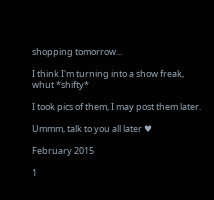shopping tomorrow...

I think I'm turning into a show freak, whut *shifty*

I took pics of them, I may post them later.

Ummm, talk to you all later ♥

February 2015

1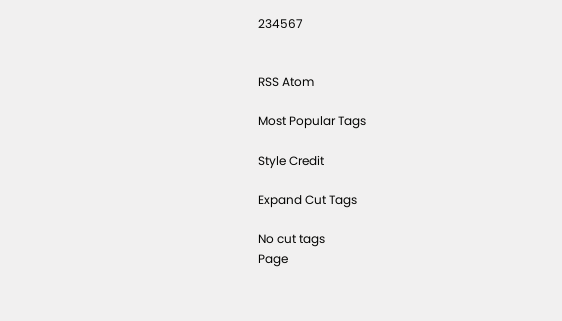234567


RSS Atom

Most Popular Tags

Style Credit

Expand Cut Tags

No cut tags
Page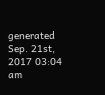generated Sep. 21st, 2017 03:04 am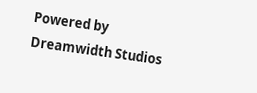Powered by Dreamwidth Studios